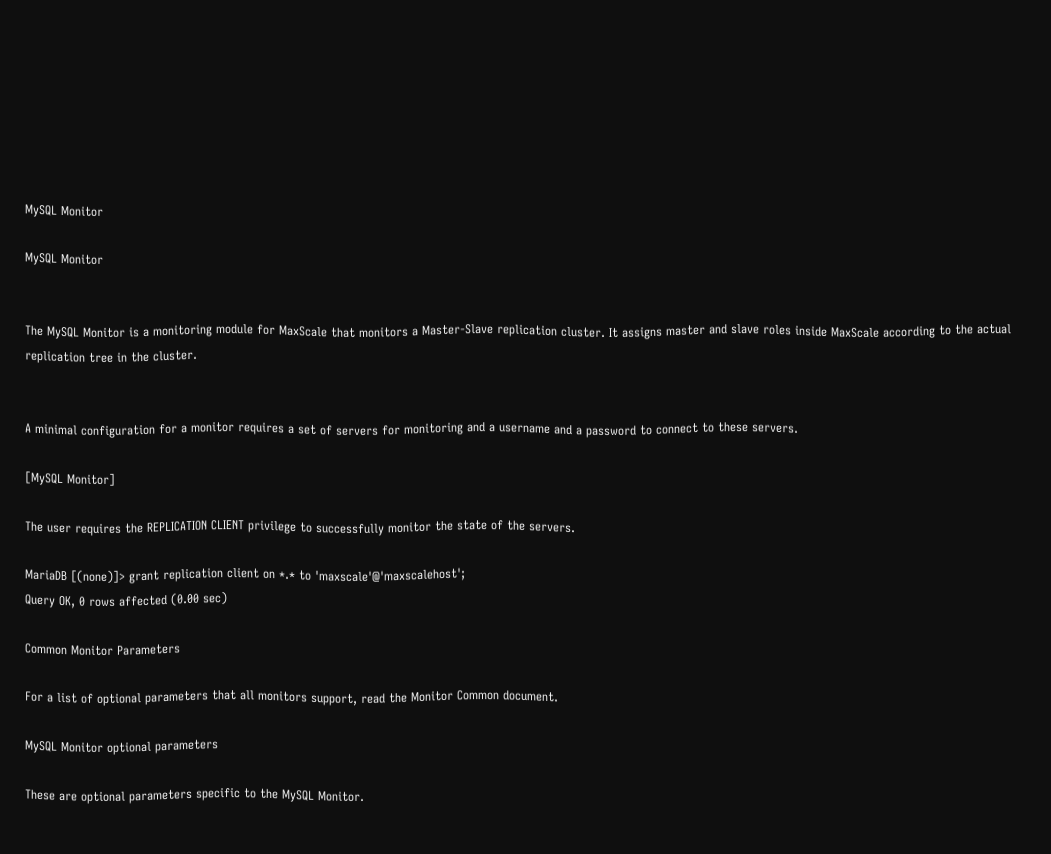MySQL Monitor

MySQL Monitor


The MySQL Monitor is a monitoring module for MaxScale that monitors a Master-Slave replication cluster. It assigns master and slave roles inside MaxScale according to the actual replication tree in the cluster.


A minimal configuration for a monitor requires a set of servers for monitoring and a username and a password to connect to these servers.

[MySQL Monitor]

The user requires the REPLICATION CLIENT privilege to successfully monitor the state of the servers.

MariaDB [(none)]> grant replication client on *.* to 'maxscale'@'maxscalehost';
Query OK, 0 rows affected (0.00 sec)

Common Monitor Parameters

For a list of optional parameters that all monitors support, read the Monitor Common document.

MySQL Monitor optional parameters

These are optional parameters specific to the MySQL Monitor.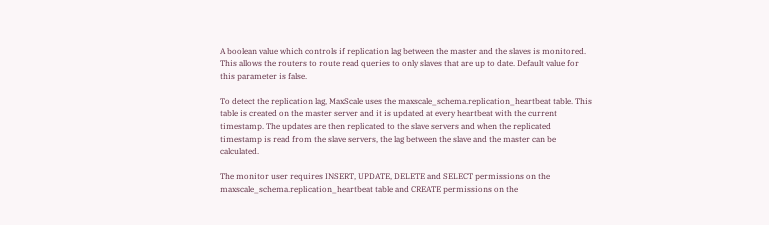A boolean value which controls if replication lag between the master and the slaves is monitored. This allows the routers to route read queries to only slaves that are up to date. Default value for this parameter is false.

To detect the replication lag, MaxScale uses the maxscale_schema.replication_heartbeat table. This table is created on the master server and it is updated at every heartbeat with the current timestamp. The updates are then replicated to the slave servers and when the replicated timestamp is read from the slave servers, the lag between the slave and the master can be calculated.

The monitor user requires INSERT, UPDATE, DELETE and SELECT permissions on the maxscale_schema.replication_heartbeat table and CREATE permissions on the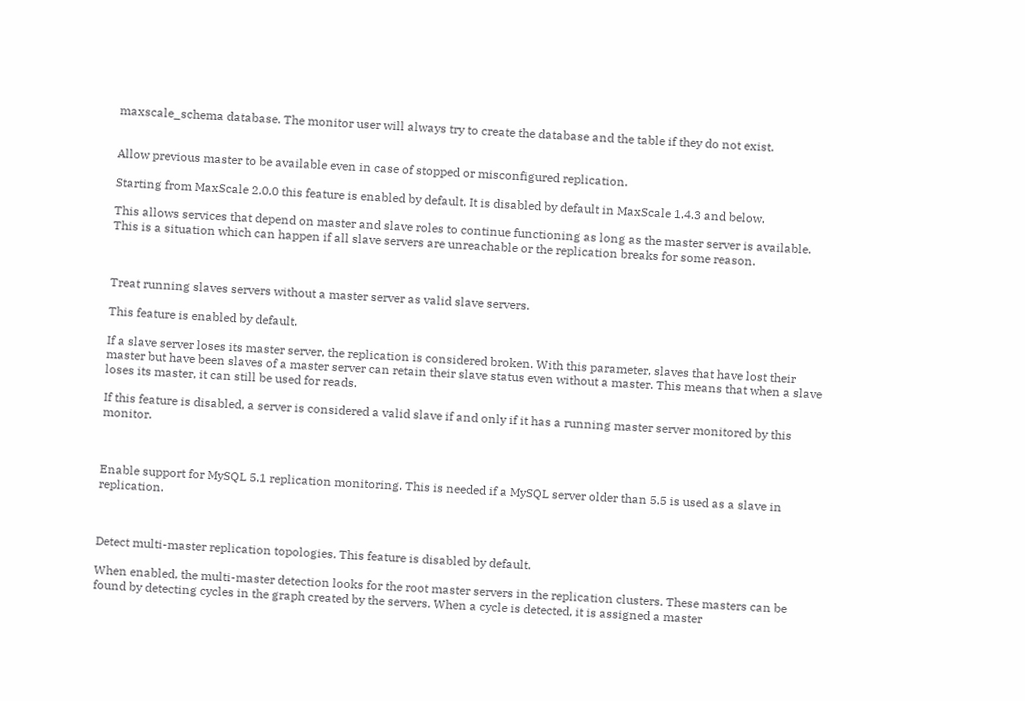maxscale_schema database. The monitor user will always try to create the database and the table if they do not exist.


Allow previous master to be available even in case of stopped or misconfigured replication.

Starting from MaxScale 2.0.0 this feature is enabled by default. It is disabled by default in MaxScale 1.4.3 and below.

This allows services that depend on master and slave roles to continue functioning as long as the master server is available. This is a situation which can happen if all slave servers are unreachable or the replication breaks for some reason.



Treat running slaves servers without a master server as valid slave servers.

This feature is enabled by default.

If a slave server loses its master server, the replication is considered broken. With this parameter, slaves that have lost their master but have been slaves of a master server can retain their slave status even without a master. This means that when a slave loses its master, it can still be used for reads.

If this feature is disabled, a server is considered a valid slave if and only if it has a running master server monitored by this monitor.



Enable support for MySQL 5.1 replication monitoring. This is needed if a MySQL server older than 5.5 is used as a slave in replication.



Detect multi-master replication topologies. This feature is disabled by default.

When enabled, the multi-master detection looks for the root master servers in the replication clusters. These masters can be found by detecting cycles in the graph created by the servers. When a cycle is detected, it is assigned a master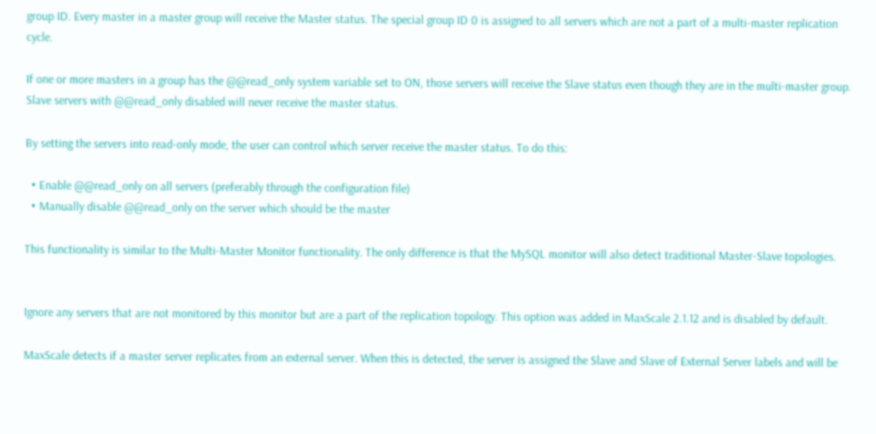group ID. Every master in a master group will receive the Master status. The special group ID 0 is assigned to all servers which are not a part of a multi-master replication cycle.

If one or more masters in a group has the @@read_only system variable set to ON, those servers will receive the Slave status even though they are in the multi-master group. Slave servers with @@read_only disabled will never receive the master status.

By setting the servers into read-only mode, the user can control which server receive the master status. To do this:

  • Enable @@read_only on all servers (preferably through the configuration file)
  • Manually disable @@read_only on the server which should be the master

This functionality is similar to the Multi-Master Monitor functionality. The only difference is that the MySQL monitor will also detect traditional Master-Slave topologies.


Ignore any servers that are not monitored by this monitor but are a part of the replication topology. This option was added in MaxScale 2.1.12 and is disabled by default.

MaxScale detects if a master server replicates from an external server. When this is detected, the server is assigned the Slave and Slave of External Server labels and will be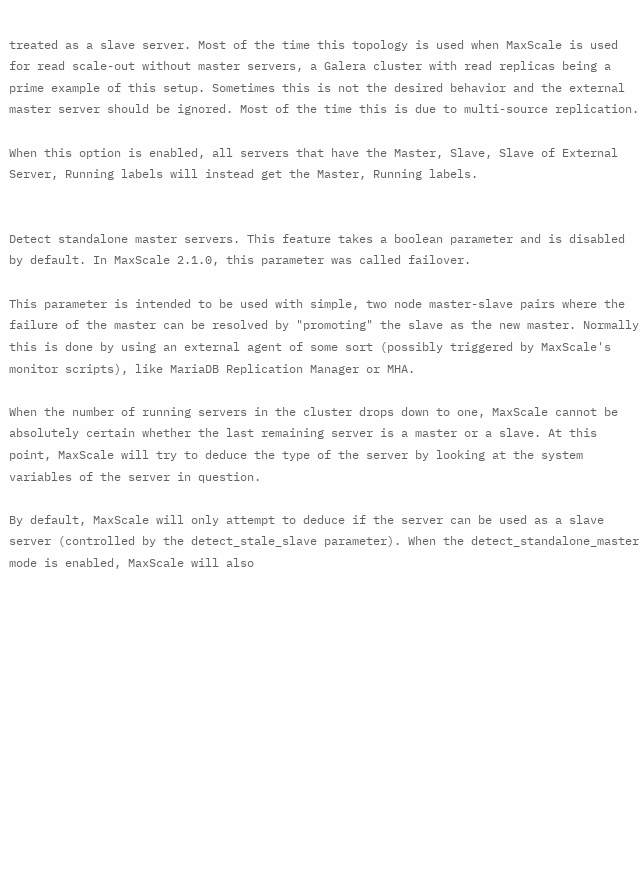treated as a slave server. Most of the time this topology is used when MaxScale is used for read scale-out without master servers, a Galera cluster with read replicas being a prime example of this setup. Sometimes this is not the desired behavior and the external master server should be ignored. Most of the time this is due to multi-source replication.

When this option is enabled, all servers that have the Master, Slave, Slave of External Server, Running labels will instead get the Master, Running labels.


Detect standalone master servers. This feature takes a boolean parameter and is disabled by default. In MaxScale 2.1.0, this parameter was called failover.

This parameter is intended to be used with simple, two node master-slave pairs where the failure of the master can be resolved by "promoting" the slave as the new master. Normally this is done by using an external agent of some sort (possibly triggered by MaxScale's monitor scripts), like MariaDB Replication Manager or MHA.

When the number of running servers in the cluster drops down to one, MaxScale cannot be absolutely certain whether the last remaining server is a master or a slave. At this point, MaxScale will try to deduce the type of the server by looking at the system variables of the server in question.

By default, MaxScale will only attempt to deduce if the server can be used as a slave server (controlled by the detect_stale_slave parameter). When the detect_standalone_master mode is enabled, MaxScale will also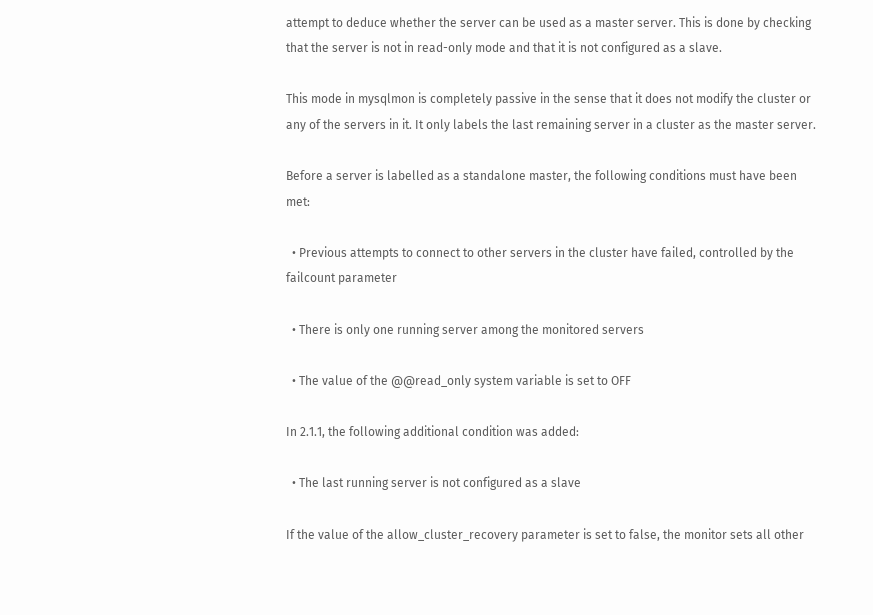attempt to deduce whether the server can be used as a master server. This is done by checking that the server is not in read-only mode and that it is not configured as a slave.

This mode in mysqlmon is completely passive in the sense that it does not modify the cluster or any of the servers in it. It only labels the last remaining server in a cluster as the master server.

Before a server is labelled as a standalone master, the following conditions must have been met:

  • Previous attempts to connect to other servers in the cluster have failed, controlled by the failcount parameter

  • There is only one running server among the monitored servers

  • The value of the @@read_only system variable is set to OFF

In 2.1.1, the following additional condition was added:

  • The last running server is not configured as a slave

If the value of the allow_cluster_recovery parameter is set to false, the monitor sets all other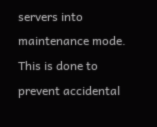servers into maintenance mode. This is done to prevent accidental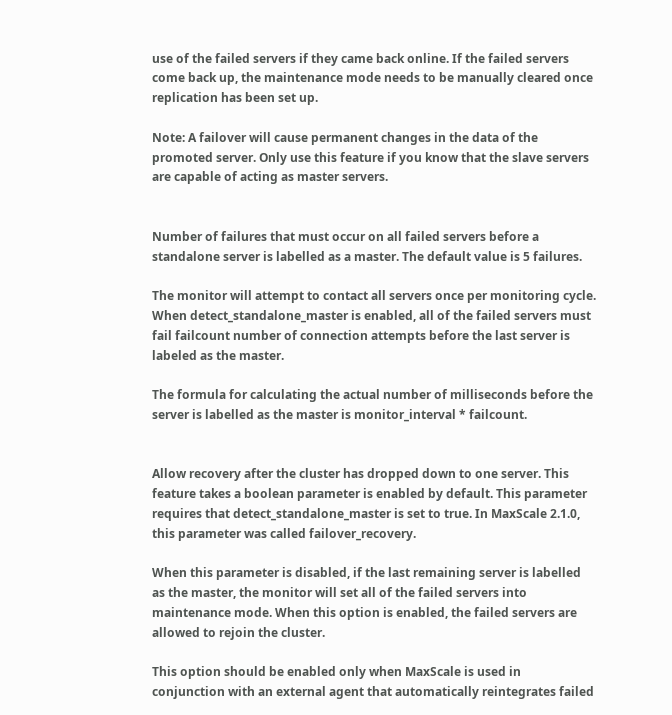use of the failed servers if they came back online. If the failed servers come back up, the maintenance mode needs to be manually cleared once replication has been set up.

Note: A failover will cause permanent changes in the data of the promoted server. Only use this feature if you know that the slave servers are capable of acting as master servers.


Number of failures that must occur on all failed servers before a standalone server is labelled as a master. The default value is 5 failures.

The monitor will attempt to contact all servers once per monitoring cycle. When detect_standalone_master is enabled, all of the failed servers must fail failcount number of connection attempts before the last server is labeled as the master.

The formula for calculating the actual number of milliseconds before the server is labelled as the master is monitor_interval * failcount.


Allow recovery after the cluster has dropped down to one server. This feature takes a boolean parameter is enabled by default. This parameter requires that detect_standalone_master is set to true. In MaxScale 2.1.0, this parameter was called failover_recovery.

When this parameter is disabled, if the last remaining server is labelled as the master, the monitor will set all of the failed servers into maintenance mode. When this option is enabled, the failed servers are allowed to rejoin the cluster.

This option should be enabled only when MaxScale is used in conjunction with an external agent that automatically reintegrates failed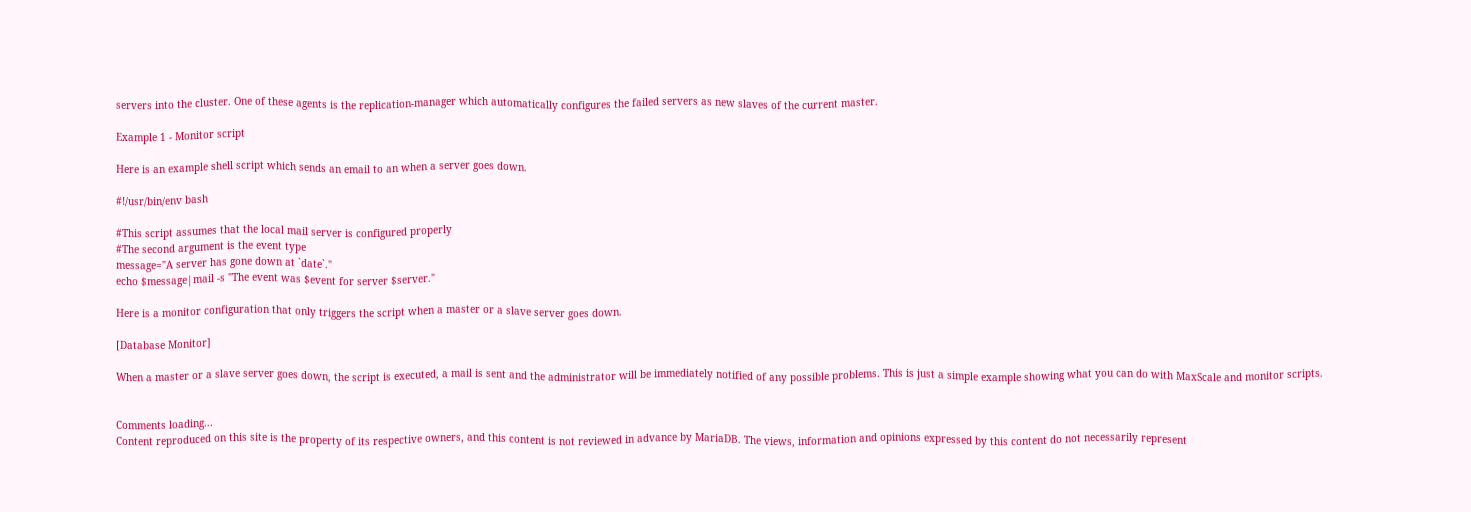servers into the cluster. One of these agents is the replication-manager which automatically configures the failed servers as new slaves of the current master.

Example 1 - Monitor script

Here is an example shell script which sends an email to an when a server goes down.

#!/usr/bin/env bash

#This script assumes that the local mail server is configured properly
#The second argument is the event type
message="A server has gone down at `date`."
echo $message|mail -s "The event was $event for server $server."

Here is a monitor configuration that only triggers the script when a master or a slave server goes down.

[Database Monitor]

When a master or a slave server goes down, the script is executed, a mail is sent and the administrator will be immediately notified of any possible problems. This is just a simple example showing what you can do with MaxScale and monitor scripts.


Comments loading...
Content reproduced on this site is the property of its respective owners, and this content is not reviewed in advance by MariaDB. The views, information and opinions expressed by this content do not necessarily represent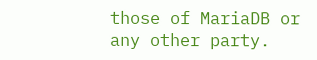those of MariaDB or any other party.